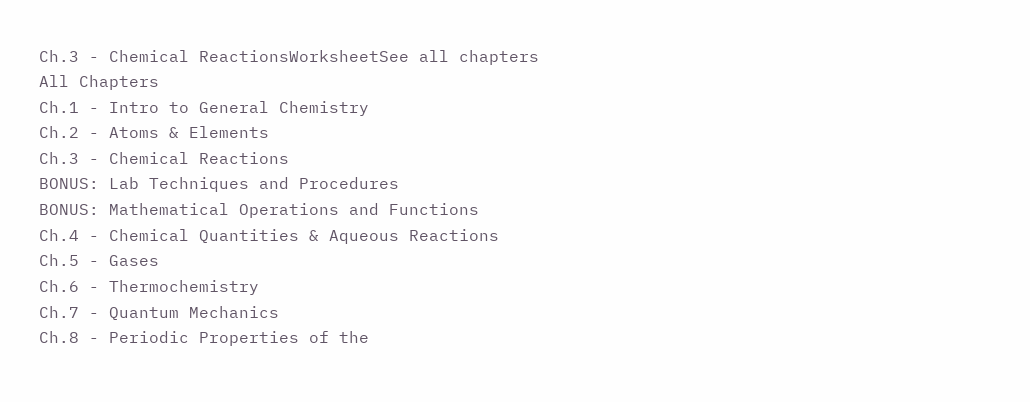Ch.3 - Chemical ReactionsWorksheetSee all chapters
All Chapters
Ch.1 - Intro to General Chemistry
Ch.2 - Atoms & Elements
Ch.3 - Chemical Reactions
BONUS: Lab Techniques and Procedures
BONUS: Mathematical Operations and Functions
Ch.4 - Chemical Quantities & Aqueous Reactions
Ch.5 - Gases
Ch.6 - Thermochemistry
Ch.7 - Quantum Mechanics
Ch.8 - Periodic Properties of the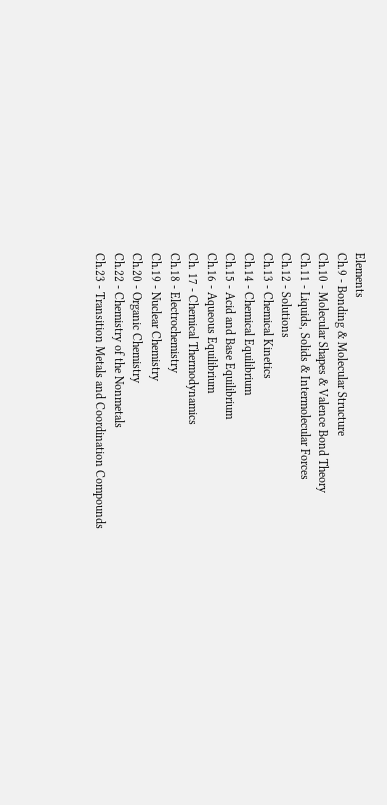Elements
Ch.9 - Bonding & Molecular Structure
Ch.10 - Molecular Shapes & Valence Bond Theory
Ch.11 - Liquids, Solids & Intermolecular Forces
Ch.12 - Solutions
Ch.13 - Chemical Kinetics
Ch.14 - Chemical Equilibrium
Ch.15 - Acid and Base Equilibrium
Ch.16 - Aqueous Equilibrium
Ch. 17 - Chemical Thermodynamics
Ch.18 - Electrochemistry
Ch.19 - Nuclear Chemistry
Ch.20 - Organic Chemistry
Ch.22 - Chemistry of the Nonmetals
Ch.23 - Transition Metals and Coordination Compounds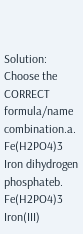Solution: Choose the CORRECT formula/name combination.a. Fe(H2PO4)3 Iron dihydrogen phosphateb. Fe(H2PO4)3 Iron(III)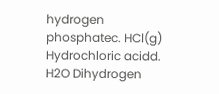hydrogen phosphatec. HCl(g) Hydrochloric acidd. H2O Dihydrogen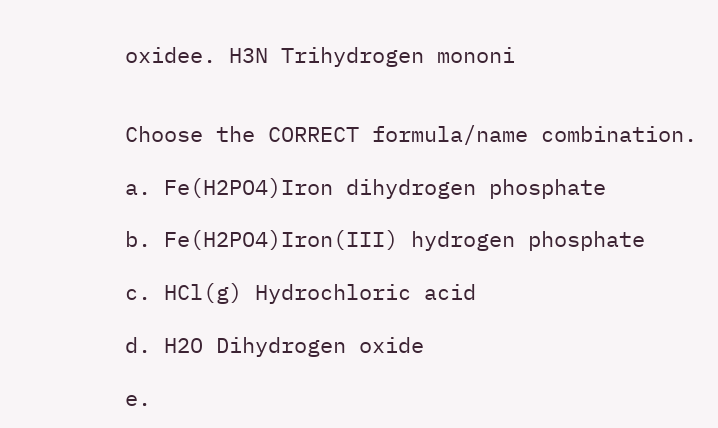oxidee. H3N Trihydrogen mononi


Choose the CORRECT formula/name combination.

a. Fe(H2PO4)Iron dihydrogen phosphate

b. Fe(H2PO4)Iron(III) hydrogen phosphate

c. HCl(g) Hydrochloric acid

d. H2O Dihydrogen oxide

e.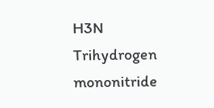H3N Trihydrogen mononitride